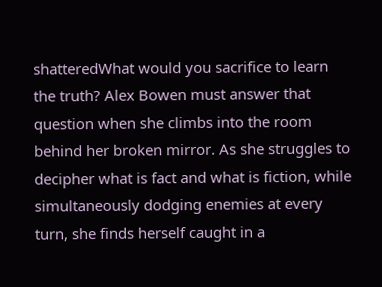shatteredWhat would you sacrifice to learn the truth? Alex Bowen must answer that question when she climbs into the room behind her broken mirror. As she struggles to decipher what is fact and what is fiction, while simultaneously dodging enemies at every turn, she finds herself caught in a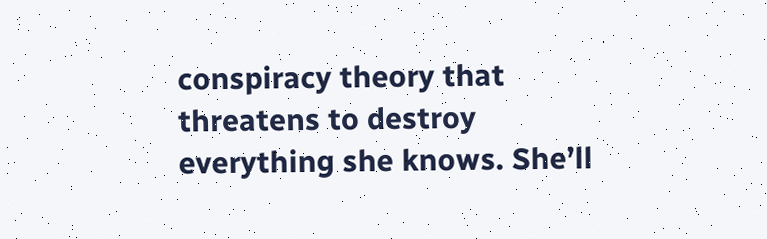conspiracy theory that threatens to destroy everything she knows. She’ll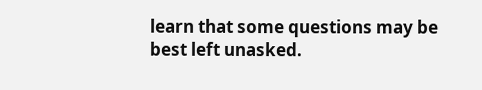learn that some questions may be best left unasked.